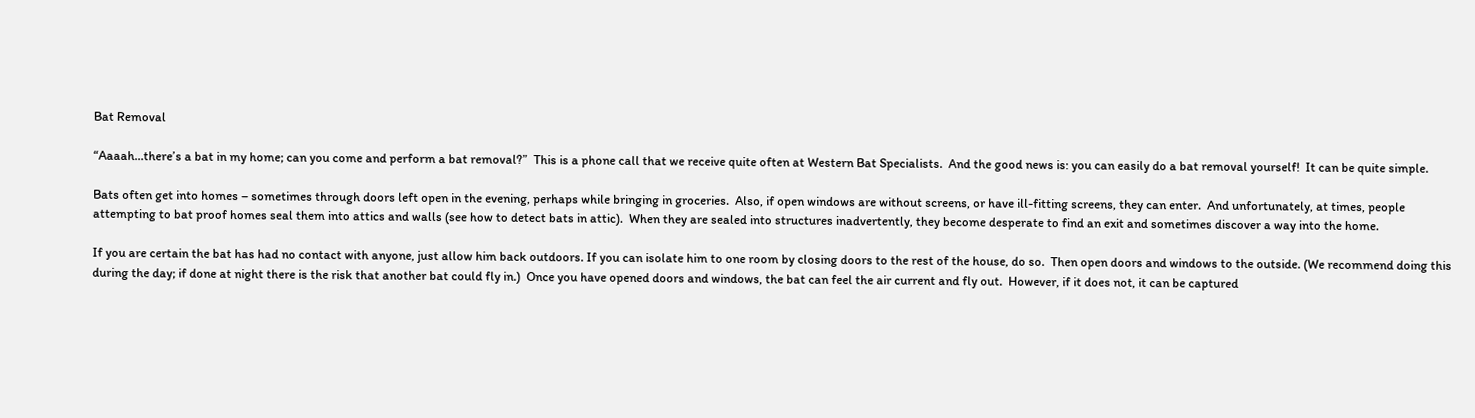Bat Removal

“Aaaah…there’s a bat in my home; can you come and perform a bat removal?”  This is a phone call that we receive quite often at Western Bat Specialists.  And the good news is: you can easily do a bat removal yourself!  It can be quite simple.

Bats often get into homes – sometimes through doors left open in the evening, perhaps while bringing in groceries.  Also, if open windows are without screens, or have ill-fitting screens, they can enter.  And unfortunately, at times, people attempting to bat proof homes seal them into attics and walls (see how to detect bats in attic).  When they are sealed into structures inadvertently, they become desperate to find an exit and sometimes discover a way into the home.

If you are certain the bat has had no contact with anyone, just allow him back outdoors. If you can isolate him to one room by closing doors to the rest of the house, do so.  Then open doors and windows to the outside. (We recommend doing this during the day; if done at night there is the risk that another bat could fly in.)  Once you have opened doors and windows, the bat can feel the air current and fly out.  However, if it does not, it can be captured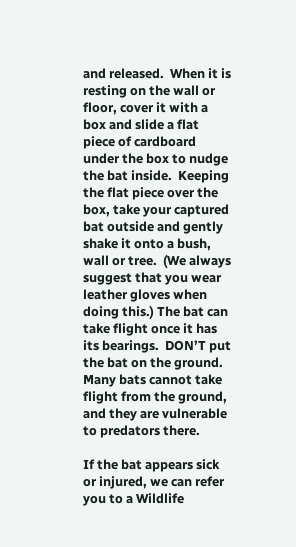and released.  When it is resting on the wall or floor, cover it with a box and slide a flat piece of cardboard under the box to nudge the bat inside.  Keeping the flat piece over the box, take your captured bat outside and gently shake it onto a bush, wall or tree.  (We always suggest that you wear leather gloves when doing this.) The bat can take flight once it has its bearings.  DON’T put the bat on the ground.  Many bats cannot take flight from the ground, and they are vulnerable to predators there.

If the bat appears sick or injured, we can refer you to a Wildlife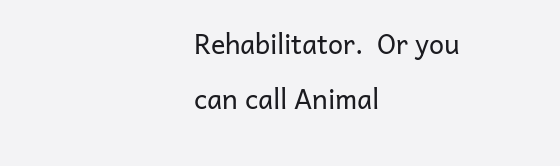Rehabilitator.  Or you can call Animal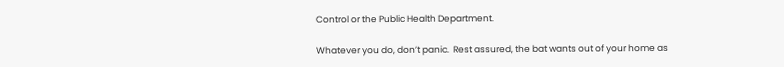Control or the Public Health Department.

Whatever you do, don’t panic.  Rest assured, the bat wants out of your home as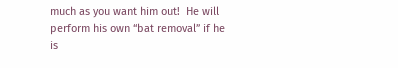much as you want him out!  He will perform his own “bat removal” if he is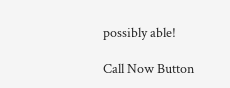possibly able!

Call Now Button